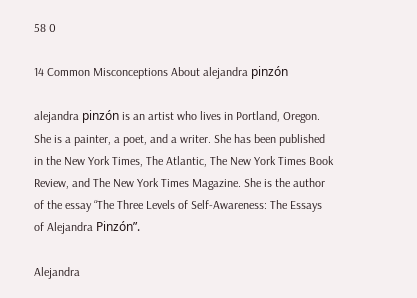58 0

14 Common Misconceptions About alejandra pinzón

alejandra pinzón is an artist who lives in Portland, Oregon. She is a painter, a poet, and a writer. She has been published in the New York Times, The Atlantic, The New York Times Book Review, and The New York Times Magazine. She is the author of the essay “The Three Levels of Self-Awareness: The Essays of Alejandra Pinzón”.

Alejandra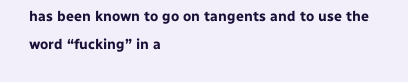has been known to go on tangents and to use the word “fucking” in a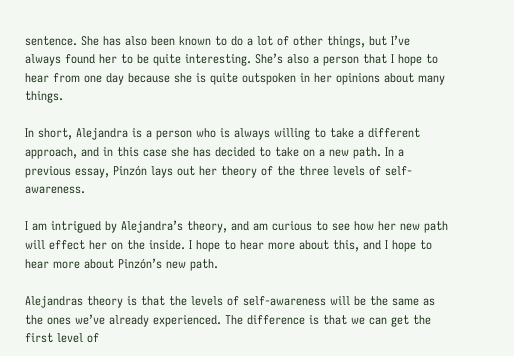sentence. She has also been known to do a lot of other things, but I’ve always found her to be quite interesting. She’s also a person that I hope to hear from one day because she is quite outspoken in her opinions about many things.

In short, Alejandra is a person who is always willing to take a different approach, and in this case she has decided to take on a new path. In a previous essay, Pinzón lays out her theory of the three levels of self-awareness.

I am intrigued by Alejandra’s theory, and am curious to see how her new path will effect her on the inside. I hope to hear more about this, and I hope to hear more about Pinzón’s new path.

Alejandras theory is that the levels of self-awareness will be the same as the ones we’ve already experienced. The difference is that we can get the first level of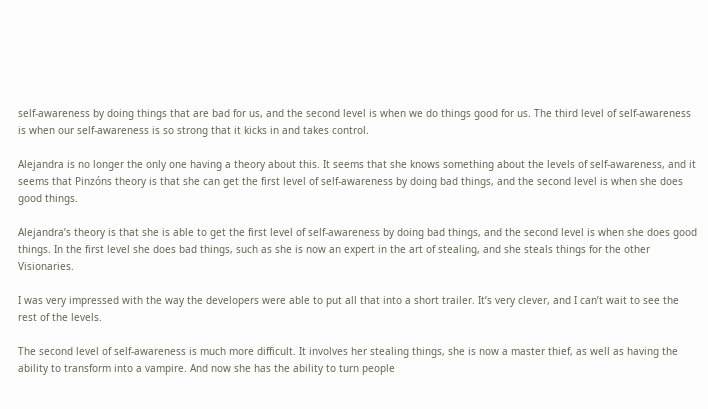self-awareness by doing things that are bad for us, and the second level is when we do things good for us. The third level of self-awareness is when our self-awareness is so strong that it kicks in and takes control.

Alejandra is no longer the only one having a theory about this. It seems that she knows something about the levels of self-awareness, and it seems that Pinzóns theory is that she can get the first level of self-awareness by doing bad things, and the second level is when she does good things.

Alejandra’s theory is that she is able to get the first level of self-awareness by doing bad things, and the second level is when she does good things. In the first level she does bad things, such as she is now an expert in the art of stealing, and she steals things for the other Visionaries.

I was very impressed with the way the developers were able to put all that into a short trailer. It’s very clever, and I can’t wait to see the rest of the levels.

The second level of self-awareness is much more difficult. It involves her stealing things, she is now a master thief, as well as having the ability to transform into a vampire. And now she has the ability to turn people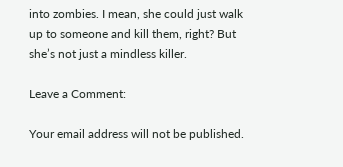into zombies. I mean, she could just walk up to someone and kill them, right? But she’s not just a mindless killer.

Leave a Comment:

Your email address will not be published.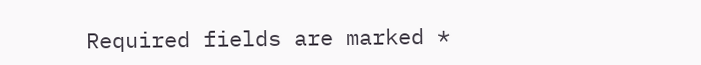Required fields are marked *